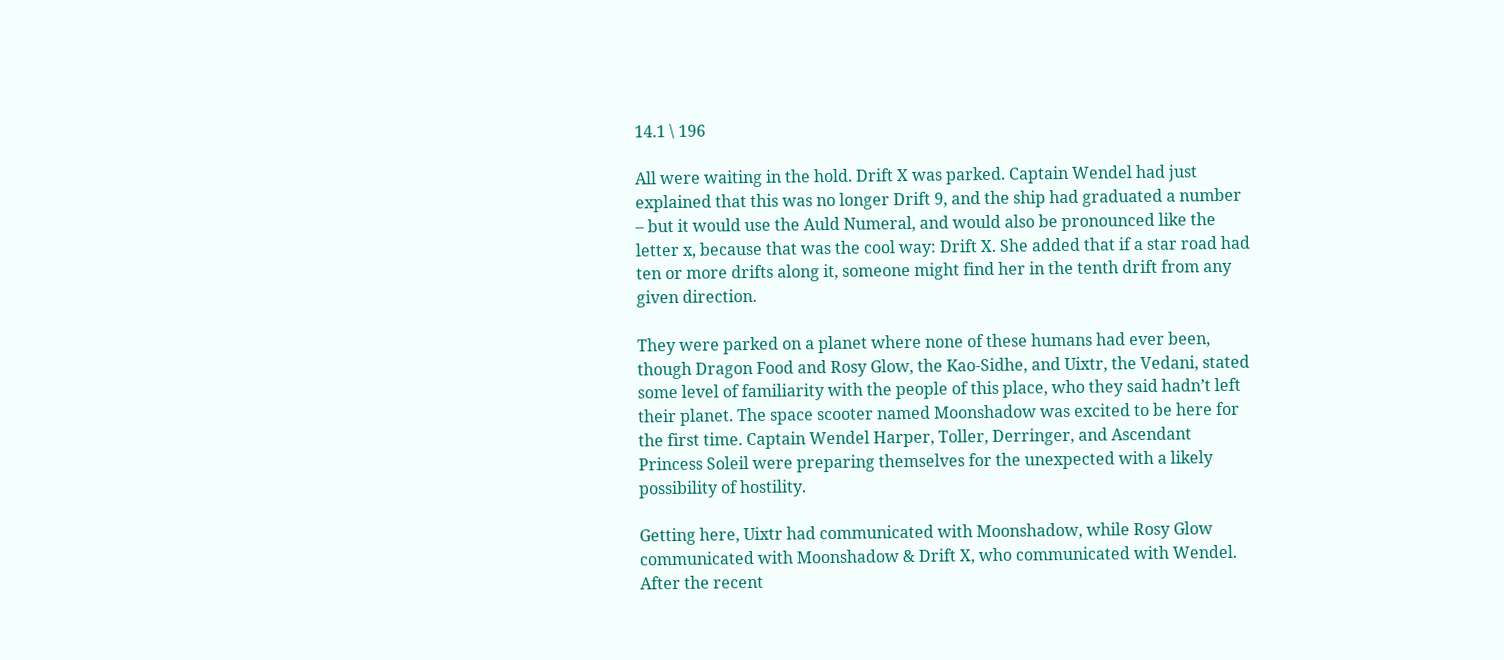14.1 \ 196

All were waiting in the hold. Drift X was parked. Captain Wendel had just explained that this was no longer Drift 9, and the ship had graduated a number – but it would use the Auld Numeral, and would also be pronounced like the letter x, because that was the cool way: Drift X. She added that if a star road had ten or more drifts along it, someone might find her in the tenth drift from any given direction.

They were parked on a planet where none of these humans had ever been, though Dragon Food and Rosy Glow, the Kao-Sidhe, and Uixtr, the Vedani, stated some level of familiarity with the people of this place, who they said hadn’t left their planet. The space scooter named Moonshadow was excited to be here for the first time. Captain Wendel Harper, Toller, Derringer, and Ascendant Princess Soleil were preparing themselves for the unexpected with a likely possibility of hostility.

Getting here, Uixtr had communicated with Moonshadow, while Rosy Glow communicated with Moonshadow & Drift X, who communicated with Wendel. After the recent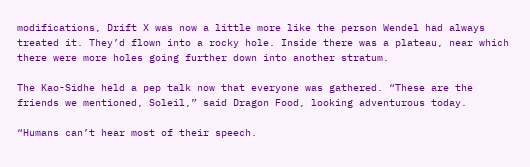modifications, Drift X was now a little more like the person Wendel had always treated it. They’d flown into a rocky hole. Inside there was a plateau, near which there were more holes going further down into another stratum.

The Kao-Sidhe held a pep talk now that everyone was gathered. “These are the friends we mentioned, Soleil,” said Dragon Food, looking adventurous today.

“Humans can’t hear most of their speech.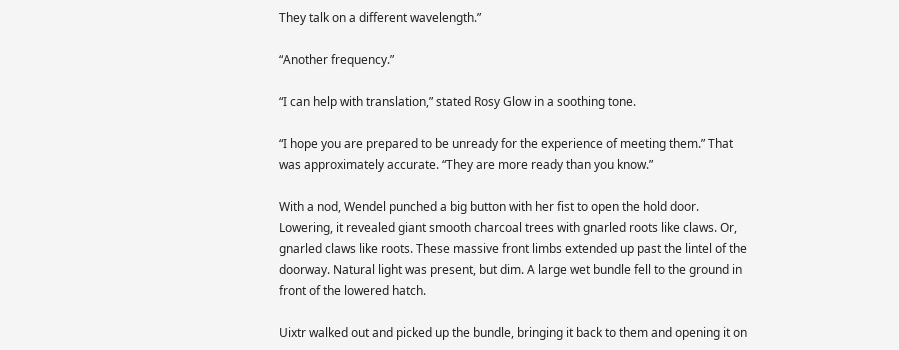They talk on a different wavelength.”

“Another frequency.”

“I can help with translation,” stated Rosy Glow in a soothing tone.

“I hope you are prepared to be unready for the experience of meeting them.” That was approximately accurate. “They are more ready than you know.”

With a nod, Wendel punched a big button with her fist to open the hold door. Lowering, it revealed giant smooth charcoal trees with gnarled roots like claws. Or, gnarled claws like roots. These massive front limbs extended up past the lintel of the doorway. Natural light was present, but dim. A large wet bundle fell to the ground in front of the lowered hatch.

Uixtr walked out and picked up the bundle, bringing it back to them and opening it on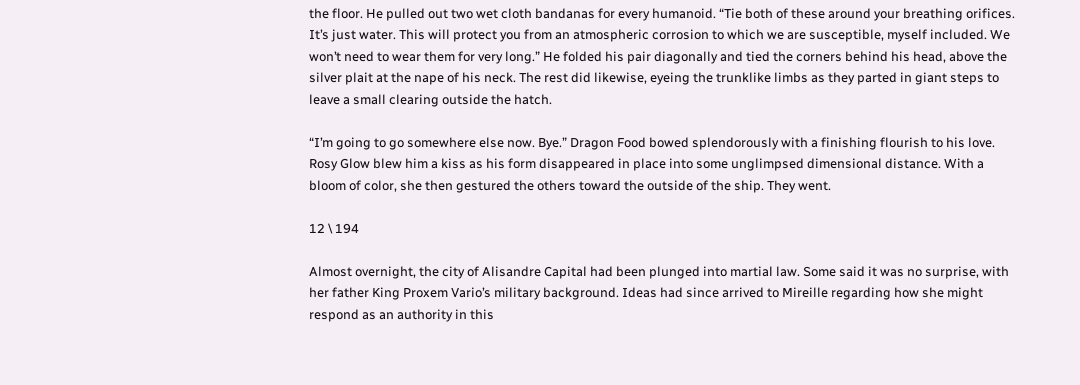the floor. He pulled out two wet cloth bandanas for every humanoid. “Tie both of these around your breathing orifices. It’s just water. This will protect you from an atmospheric corrosion to which we are susceptible, myself included. We won’t need to wear them for very long.” He folded his pair diagonally and tied the corners behind his head, above the silver plait at the nape of his neck. The rest did likewise, eyeing the trunklike limbs as they parted in giant steps to leave a small clearing outside the hatch.

“I’m going to go somewhere else now. Bye.” Dragon Food bowed splendorously with a finishing flourish to his love. Rosy Glow blew him a kiss as his form disappeared in place into some unglimpsed dimensional distance. With a bloom of color, she then gestured the others toward the outside of the ship. They went.

12 \ 194

Almost overnight, the city of Alisandre Capital had been plunged into martial law. Some said it was no surprise, with her father King Proxem Vario’s military background. Ideas had since arrived to Mireille regarding how she might respond as an authority in this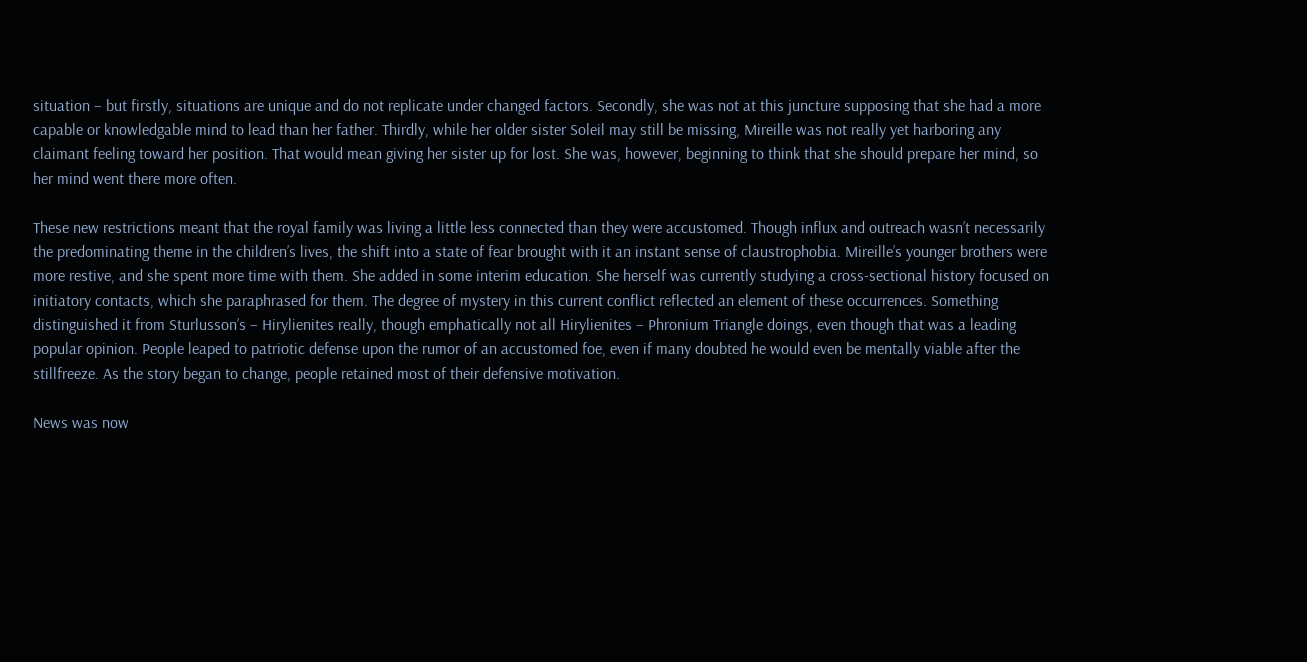situation – but firstly, situations are unique and do not replicate under changed factors. Secondly, she was not at this juncture supposing that she had a more capable or knowledgable mind to lead than her father. Thirdly, while her older sister Soleil may still be missing, Mireille was not really yet harboring any claimant feeling toward her position. That would mean giving her sister up for lost. She was, however, beginning to think that she should prepare her mind, so her mind went there more often.

These new restrictions meant that the royal family was living a little less connected than they were accustomed. Though influx and outreach wasn’t necessarily the predominating theme in the children’s lives, the shift into a state of fear brought with it an instant sense of claustrophobia. Mireille’s younger brothers were more restive, and she spent more time with them. She added in some interim education. She herself was currently studying a cross-sectional history focused on initiatory contacts, which she paraphrased for them. The degree of mystery in this current conflict reflected an element of these occurrences. Something distinguished it from Sturlusson’s – Hirylienites really, though emphatically not all Hirylienites – Phronium Triangle doings, even though that was a leading popular opinion. People leaped to patriotic defense upon the rumor of an accustomed foe, even if many doubted he would even be mentally viable after the stillfreeze. As the story began to change, people retained most of their defensive motivation.

News was now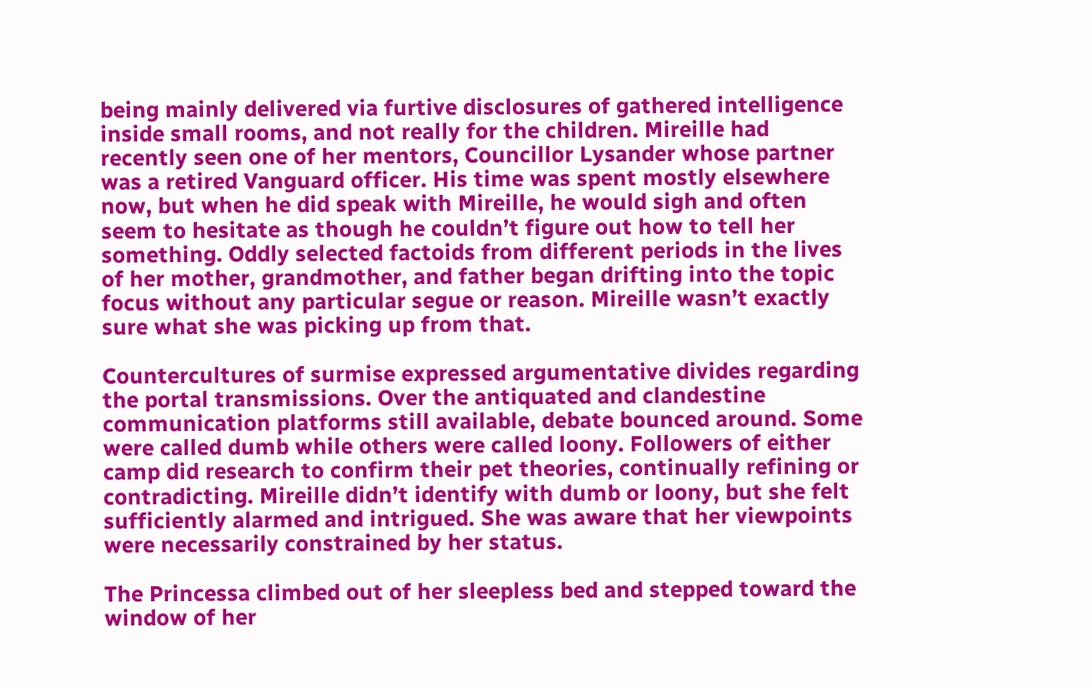being mainly delivered via furtive disclosures of gathered intelligence inside small rooms, and not really for the children. Mireille had recently seen one of her mentors, Councillor Lysander whose partner was a retired Vanguard officer. His time was spent mostly elsewhere now, but when he did speak with Mireille, he would sigh and often seem to hesitate as though he couldn’t figure out how to tell her something. Oddly selected factoids from different periods in the lives of her mother, grandmother, and father began drifting into the topic focus without any particular segue or reason. Mireille wasn’t exactly sure what she was picking up from that.

Countercultures of surmise expressed argumentative divides regarding the portal transmissions. Over the antiquated and clandestine communication platforms still available, debate bounced around. Some were called dumb while others were called loony. Followers of either camp did research to confirm their pet theories, continually refining or contradicting. Mireille didn’t identify with dumb or loony, but she felt sufficiently alarmed and intrigued. She was aware that her viewpoints were necessarily constrained by her status.

The Princessa climbed out of her sleepless bed and stepped toward the window of her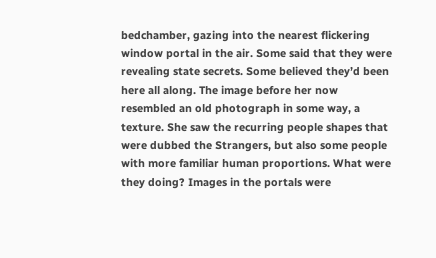bedchamber, gazing into the nearest flickering window portal in the air. Some said that they were revealing state secrets. Some believed they’d been here all along. The image before her now resembled an old photograph in some way, a texture. She saw the recurring people shapes that were dubbed the Strangers, but also some people with more familiar human proportions. What were they doing? Images in the portals were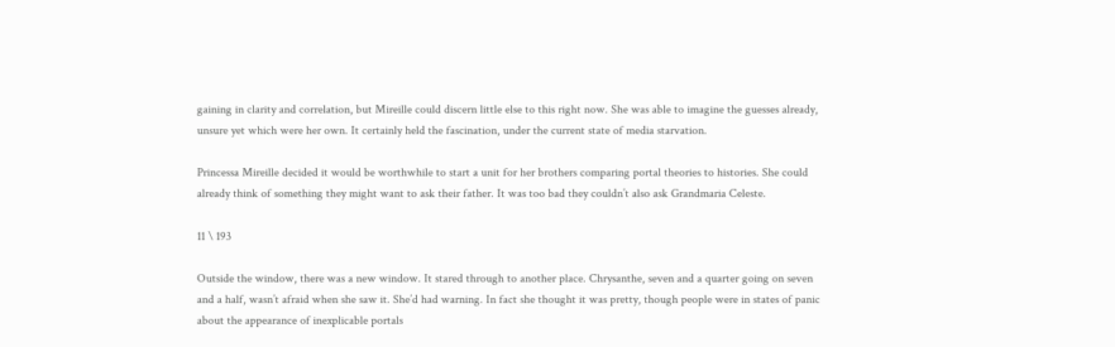gaining in clarity and correlation, but Mireille could discern little else to this right now. She was able to imagine the guesses already, unsure yet which were her own. It certainly held the fascination, under the current state of media starvation.

Princessa Mireille decided it would be worthwhile to start a unit for her brothers comparing portal theories to histories. She could already think of something they might want to ask their father. It was too bad they couldn’t also ask Grandmaria Celeste.

11 \ 193

Outside the window, there was a new window. It stared through to another place. Chrysanthe, seven and a quarter going on seven and a half, wasn’t afraid when she saw it. She’d had warning. In fact she thought it was pretty, though people were in states of panic about the appearance of inexplicable portals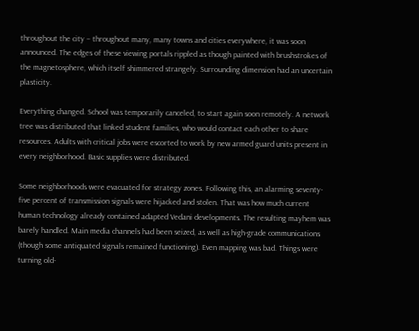throughout the city – throughout many, many towns and cities everywhere, it was soon announced. The edges of these viewing portals rippled as though painted with brushstrokes of the magnetosphere, which itself shimmered strangely. Surrounding dimension had an uncertain plasticity.

Everything changed. School was temporarily canceled, to start again soon remotely. A network tree was distributed that linked student families, who would contact each other to share resources. Adults with critical jobs were escorted to work by new armed guard units present in every neighborhood. Basic supplies were distributed.

Some neighborhoods were evacuated for strategy zones. Following this, an alarming seventy-five percent of transmission signals were hijacked and stolen. That was how much current human technology already contained adapted Vedani developments. The resulting mayhem was barely handled. Main media channels had been seized, as well as high-grade communications (though some antiquated signals remained functioning). Even mapping was bad. Things were turning old-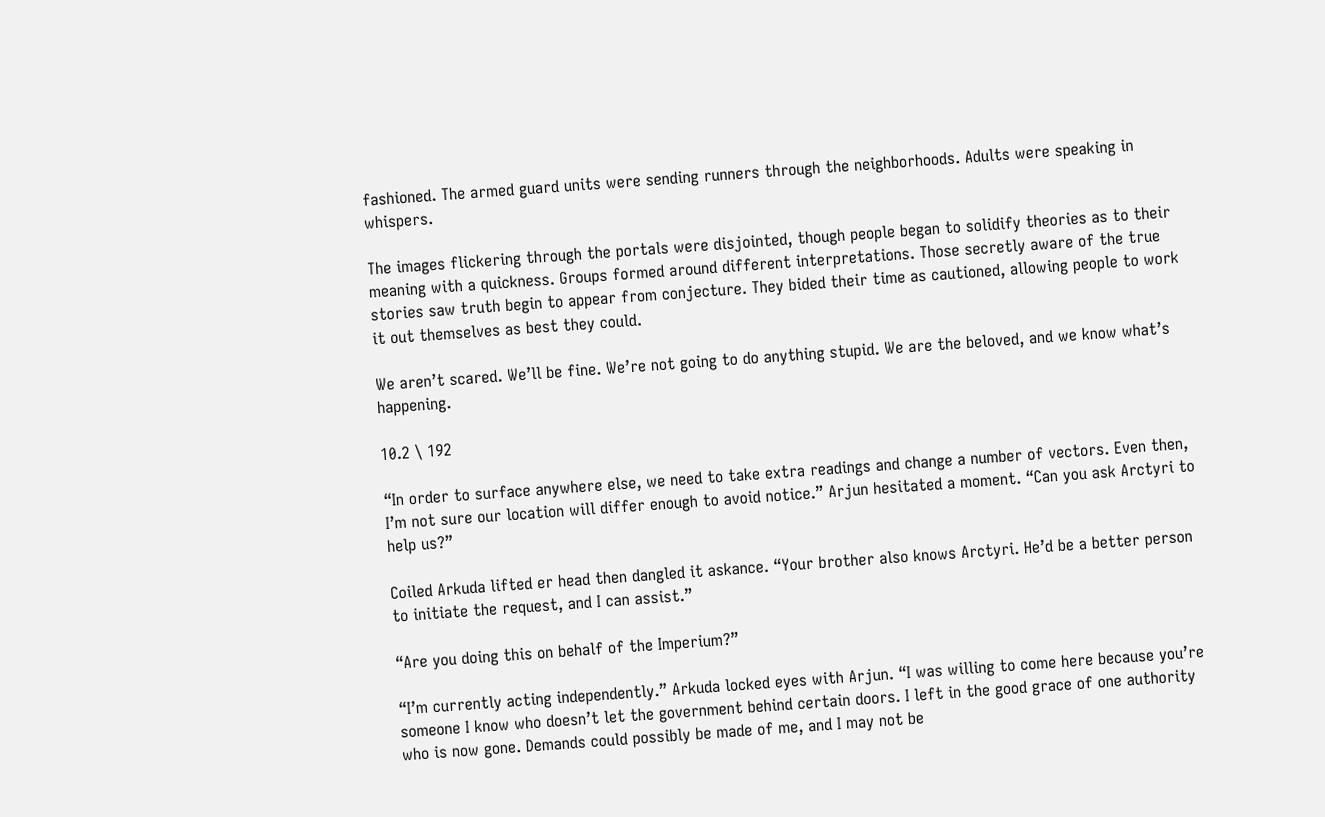fashioned. The armed guard units were sending runners through the neighborhoods. Adults were speaking in whispers.

The images flickering through the portals were disjointed, though people began to solidify theories as to their meaning with a quickness. Groups formed around different interpretations. Those secretly aware of the true stories saw truth begin to appear from conjecture. They bided their time as cautioned, allowing people to work it out themselves as best they could.

We aren’t scared. We’ll be fine. We’re not going to do anything stupid. We are the beloved, and we know what’s happening.

10.2 \ 192

“In order to surface anywhere else, we need to take extra readings and change a number of vectors. Even then, I’m not sure our location will differ enough to avoid notice.” Arjun hesitated a moment. “Can you ask Arctyri to help us?”

Coiled Arkuda lifted er head then dangled it askance. “Your brother also knows Arctyri. He’d be a better person to initiate the request, and I can assist.”

“Are you doing this on behalf of the Imperium?”

“I’m currently acting independently.” Arkuda locked eyes with Arjun. “I was willing to come here because you’re someone I know who doesn’t let the government behind certain doors. I left in the good grace of one authority who is now gone. Demands could possibly be made of me, and I may not be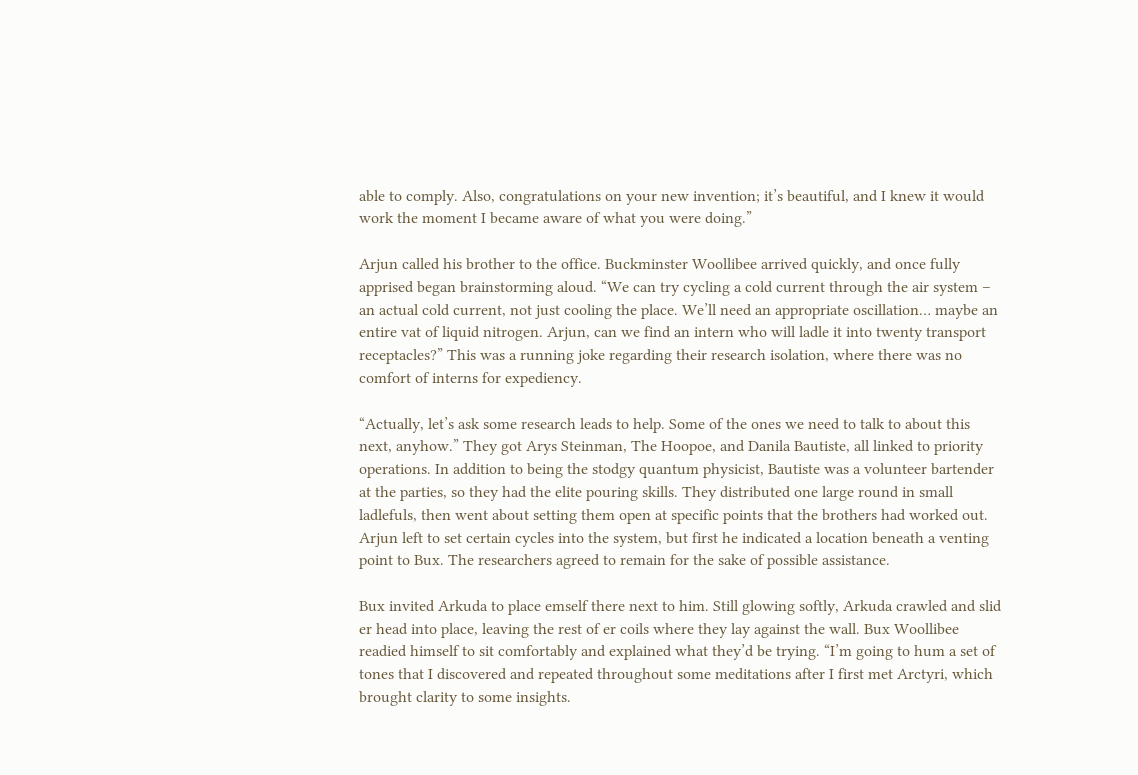able to comply. Also, congratulations on your new invention; it’s beautiful, and I knew it would work the moment I became aware of what you were doing.”

Arjun called his brother to the office. Buckminster Woollibee arrived quickly, and once fully apprised began brainstorming aloud. “We can try cycling a cold current through the air system – an actual cold current, not just cooling the place. We’ll need an appropriate oscillation… maybe an entire vat of liquid nitrogen. Arjun, can we find an intern who will ladle it into twenty transport receptacles?” This was a running joke regarding their research isolation, where there was no comfort of interns for expediency.

“Actually, let’s ask some research leads to help. Some of the ones we need to talk to about this next, anyhow.” They got Arys Steinman, The Hoopoe, and Danila Bautiste, all linked to priority operations. In addition to being the stodgy quantum physicist, Bautiste was a volunteer bartender at the parties, so they had the elite pouring skills. They distributed one large round in small ladlefuls, then went about setting them open at specific points that the brothers had worked out. Arjun left to set certain cycles into the system, but first he indicated a location beneath a venting point to Bux. The researchers agreed to remain for the sake of possible assistance.

Bux invited Arkuda to place emself there next to him. Still glowing softly, Arkuda crawled and slid er head into place, leaving the rest of er coils where they lay against the wall. Bux Woollibee readied himself to sit comfortably and explained what they’d be trying. “I’m going to hum a set of tones that I discovered and repeated throughout some meditations after I first met Arctyri, which brought clarity to some insights.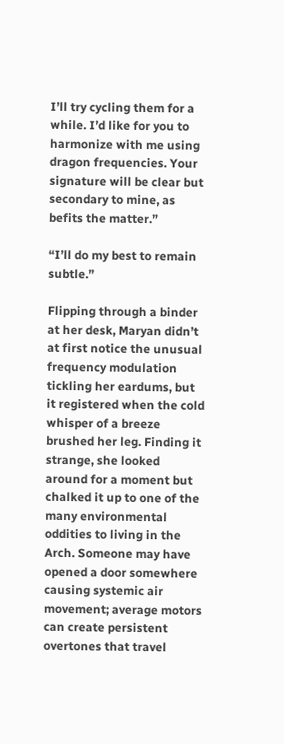I’ll try cycling them for a while. I’d like for you to harmonize with me using dragon frequencies. Your signature will be clear but secondary to mine, as befits the matter.”

“I’ll do my best to remain subtle.”

Flipping through a binder at her desk, Maryan didn’t at first notice the unusual frequency modulation tickling her eardums, but it registered when the cold whisper of a breeze brushed her leg. Finding it strange, she looked around for a moment but chalked it up to one of the many environmental oddities to living in the Arch. Someone may have opened a door somewhere causing systemic air movement; average motors can create persistent overtones that travel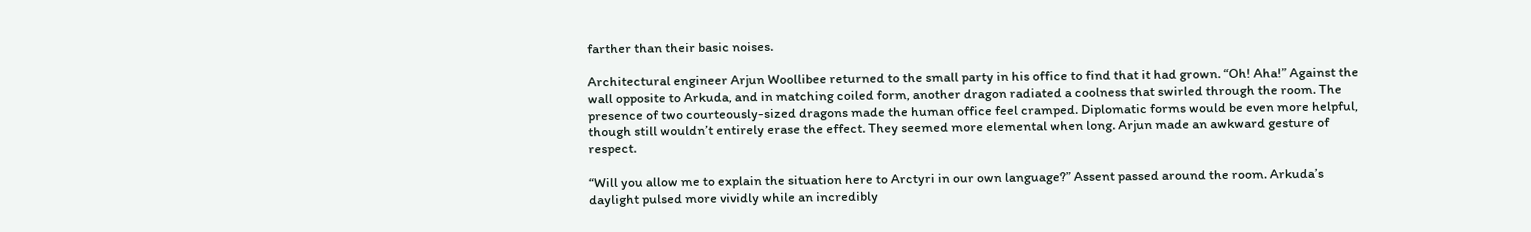farther than their basic noises.

Architectural engineer Arjun Woollibee returned to the small party in his office to find that it had grown. “Oh! Aha!” Against the wall opposite to Arkuda, and in matching coiled form, another dragon radiated a coolness that swirled through the room. The presence of two courteously-sized dragons made the human office feel cramped. Diplomatic forms would be even more helpful, though still wouldn’t entirely erase the effect. They seemed more elemental when long. Arjun made an awkward gesture of respect.

“Will you allow me to explain the situation here to Arctyri in our own language?” Assent passed around the room. Arkuda’s daylight pulsed more vividly while an incredibly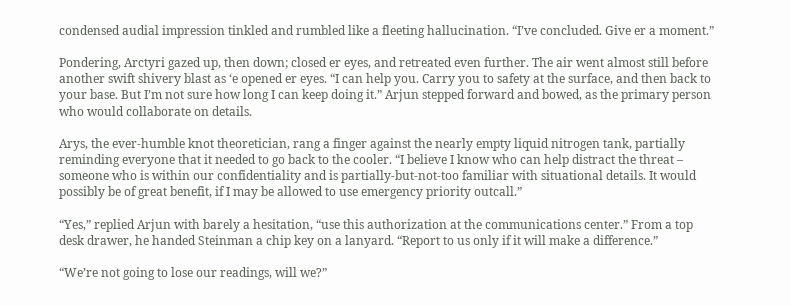condensed audial impression tinkled and rumbled like a fleeting hallucination. “I’ve concluded. Give er a moment.”

Pondering, Arctyri gazed up, then down; closed er eyes, and retreated even further. The air went almost still before another swift shivery blast as ‘e opened er eyes. “I can help you. Carry you to safety at the surface, and then back to your base. But I’m not sure how long I can keep doing it.” Arjun stepped forward and bowed, as the primary person who would collaborate on details.

Arys, the ever-humble knot theoretician, rang a finger against the nearly empty liquid nitrogen tank, partially reminding everyone that it needed to go back to the cooler. “I believe I know who can help distract the threat – someone who is within our confidentiality and is partially-but-not-too familiar with situational details. It would possibly be of great benefit, if I may be allowed to use emergency priority outcall.”

“Yes,” replied Arjun with barely a hesitation, “use this authorization at the communications center.” From a top desk drawer, he handed Steinman a chip key on a lanyard. “Report to us only if it will make a difference.”

“We’re not going to lose our readings, will we?”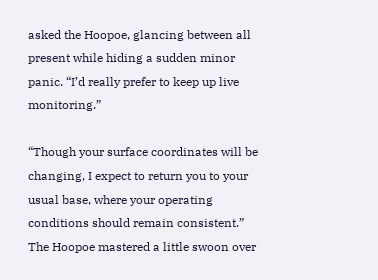asked the Hoopoe, glancing between all present while hiding a sudden minor panic. “I’d really prefer to keep up live monitoring.”

“Though your surface coordinates will be changing, I expect to return you to your usual base, where your operating conditions should remain consistent.” The Hoopoe mastered a little swoon over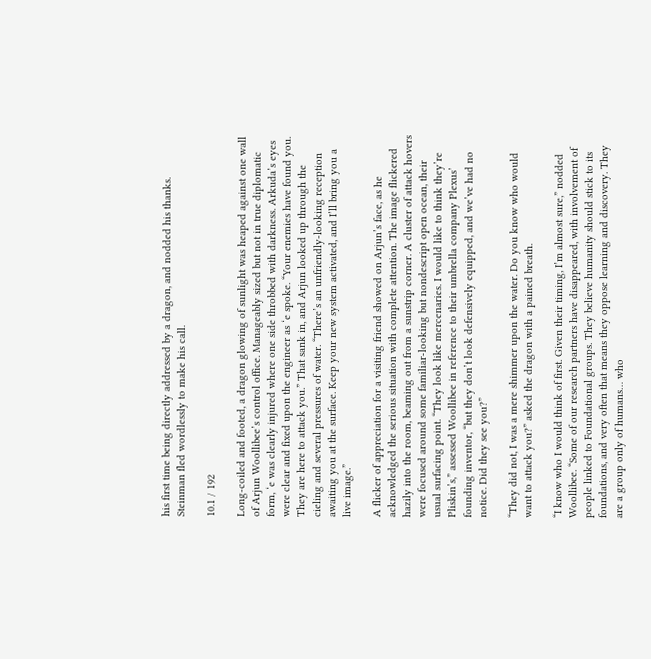his first time being directly addressed by a dragon, and nodded his thanks. Steinman fled wordlessly to make his call.

10.1 / 192

Long-coiled and footed, a dragon glowing of sunlight was heaped against one wall of Arjun Woollibee’s control office. Manageably sized but not in true diplomatic form, ‘e was clearly injured where one side throbbed with darkness. Arkuda’s eyes were clear and fixed upon the engineer as ‘e spoke. “Your enemies have found you. They are here to attack you.” That sank in, and Arjun looked up through the cieling and several pressures of water. “There’s an unfriendly-looking reception awaiting you at the surface. Keep your new system activated, and I’ll bring you a live image.”

A flicker of appreciation for a visiting friend showed on Arjun’s face, as he acknowledged the serious situation with complete attention. The image flickered hazily into the room, beaming out from a sunstrip corner. A cluster of attack hovers were focused around some familiar-looking but nondescript open ocean, their usual surfacing point. “They look like mercenaries. I would like to think they’re Pliskin’s,” assessed Woollibee in reference to their umbrella company Plexus’ founding inventor, “but they don’t look defensively equipped, and we’ve had no notice. Did they see you?”

“They did not, I was a mere shimmer upon the water. Do you know who would want to attack you?” asked the dragon with a pained breath.

“I know who I would think of first. Given their timing, I’m almost sure,” nodded Woollibee. “Some of our research partners have disappeared, with involvement of people linked to Foundational groups. They believe humanity should stick to its foundations, and very often that means they oppose learning and discovery. They are a group only of humans… who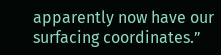apparently now have our surfacing coordinates.”